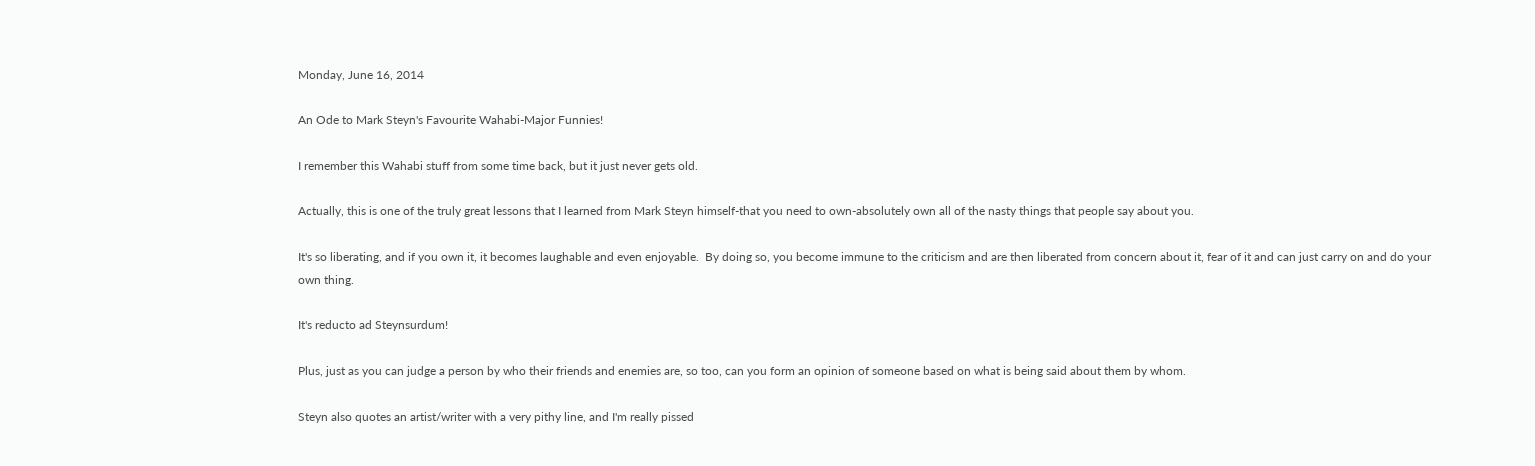Monday, June 16, 2014

An Ode to Mark Steyn's Favourite Wahabi-Major Funnies!

I remember this Wahabi stuff from some time back, but it just never gets old.

Actually, this is one of the truly great lessons that I learned from Mark Steyn himself-that you need to own-absolutely own all of the nasty things that people say about you.

It's so liberating, and if you own it, it becomes laughable and even enjoyable.  By doing so, you become immune to the criticism and are then liberated from concern about it, fear of it and can just carry on and do your own thing.

It's reducto ad Steynsurdum!

Plus, just as you can judge a person by who their friends and enemies are, so too, can you form an opinion of someone based on what is being said about them by whom.

Steyn also quotes an artist/writer with a very pithy line, and I'm really pissed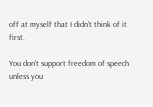off at myself that I didn't think of it first.

You don't support freedom of speech unless you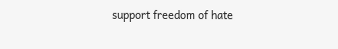support freedom of hate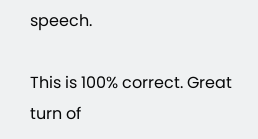speech.

This is 100% correct. Great turn of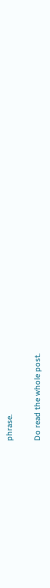phrase.

Do read the whole post.